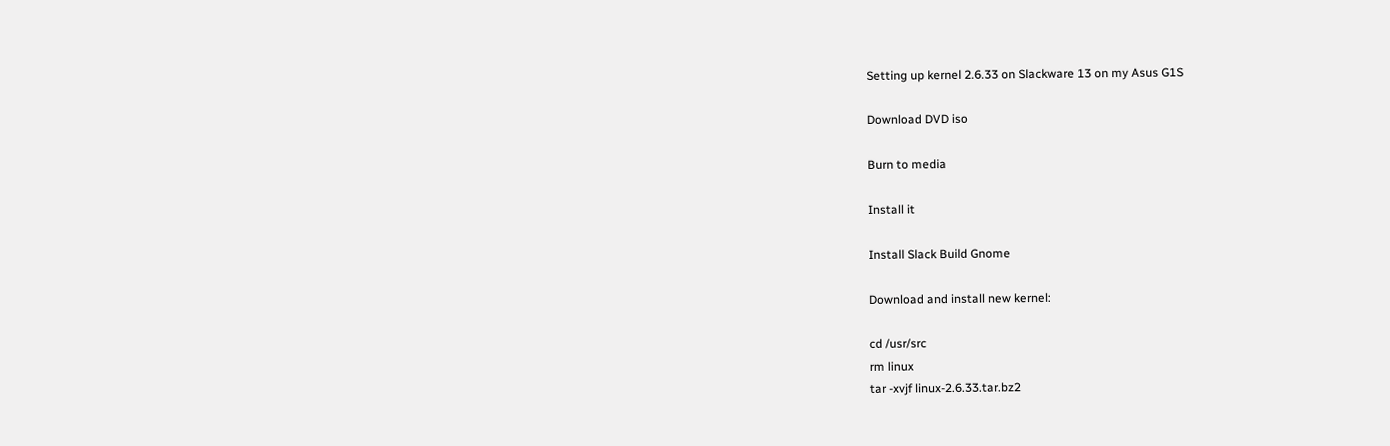Setting up kernel 2.6.33 on Slackware 13 on my Asus G1S

Download DVD iso

Burn to media

Install it

Install Slack Build Gnome

Download and install new kernel:

cd /usr/src
rm linux
tar -xvjf linux-2.6.33.tar.bz2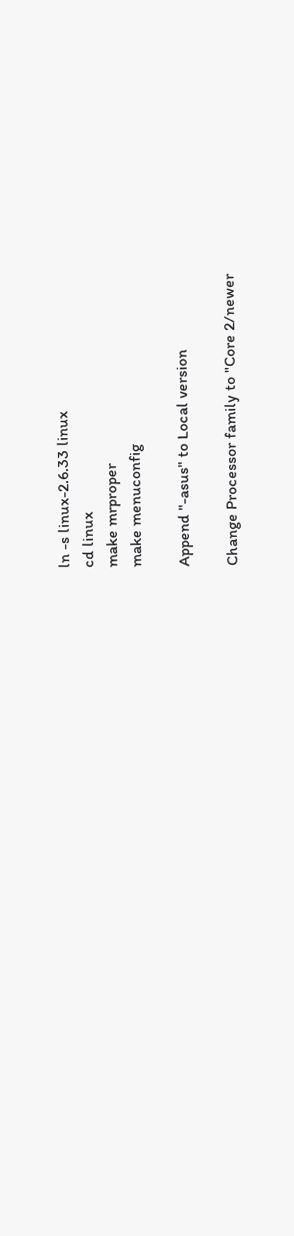ln -s linux-2.6.33 linux
cd linux
make mrproper
make menuconfig

Append "-asus" to Local version

Change Processor family to "Core 2/newer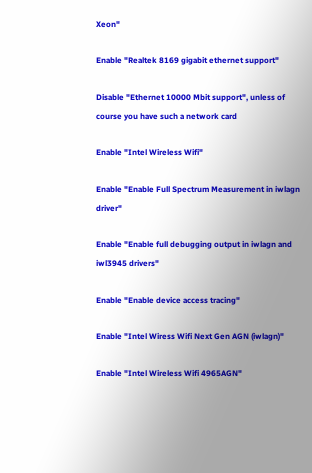Xeon"

Enable "Realtek 8169 gigabit ethernet support"

Disable "Ethernet 10000 Mbit support", unless of course you have such a network card

Enable "Intel Wireless Wifi"

Enable "Enable Full Spectrum Measurement in iwlagn driver"

Enable "Enable full debugging output in iwlagn and iwl3945 drivers"

Enable "Enable device access tracing"

Enable "Intel Wiress Wifi Next Gen AGN (iwlagn)"

Enable "Intel Wireless Wifi 4965AGN"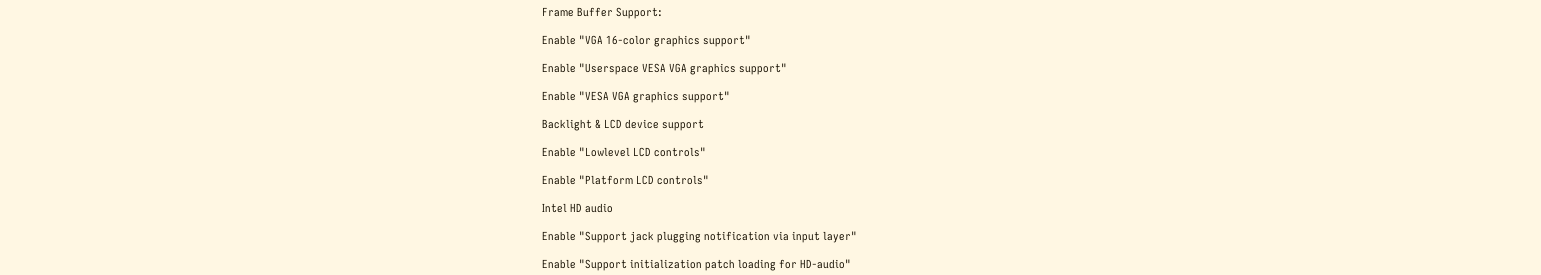Frame Buffer Support:

Enable "VGA 16-color graphics support"

Enable "Userspace VESA VGA graphics support"

Enable "VESA VGA graphics support"

Backlight & LCD device support

Enable "Lowlevel LCD controls"

Enable "Platform LCD controls"

Intel HD audio

Enable "Support jack plugging notification via input layer"

Enable "Support initialization patch loading for HD-audio"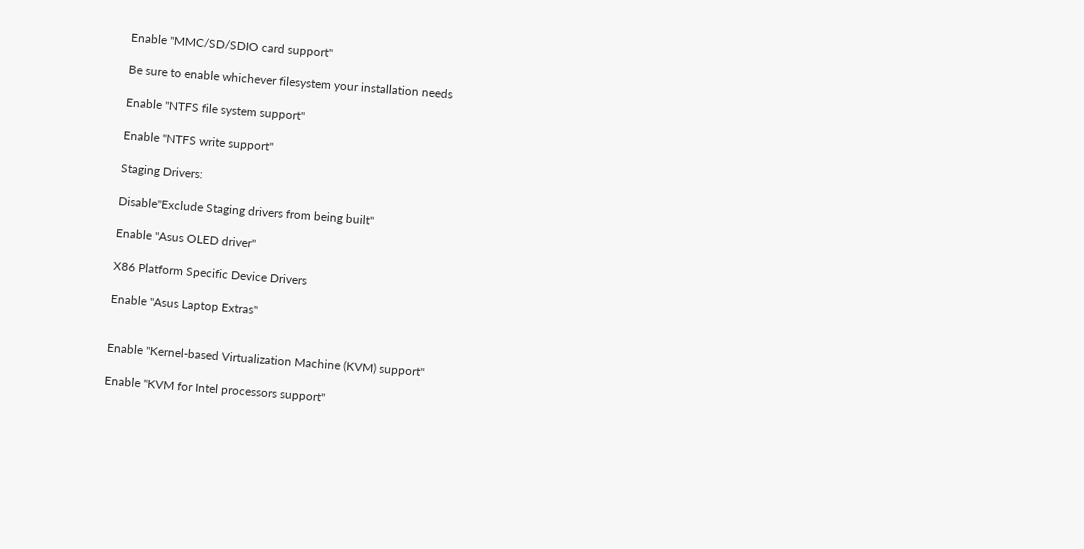Enable "MMC/SD/SDIO card support"

Be sure to enable whichever filesystem your installation needs

Enable "NTFS file system support"

Enable "NTFS write support"

Staging Drivers:

Disable"Exclude Staging drivers from being built"

Enable "Asus OLED driver"

X86 Platform Specific Device Drivers

Enable "Asus Laptop Extras"


Enable "Kernel-based Virtualization Machine (KVM) support"

Enable "KVM for Intel processors support"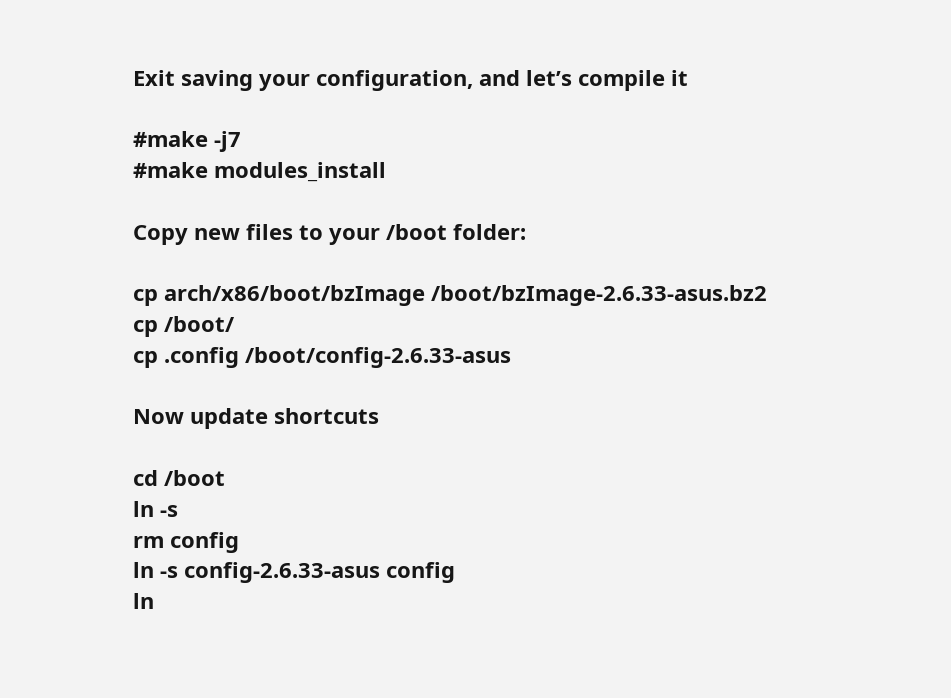Exit saving your configuration, and let’s compile it

#make -j7
#make modules_install

Copy new files to your /boot folder:

cp arch/x86/boot/bzImage /boot/bzImage-2.6.33-asus.bz2
cp /boot/
cp .config /boot/config-2.6.33-asus

Now update shortcuts

cd /boot
ln -s
rm config
ln -s config-2.6.33-asus config
ln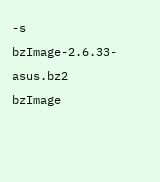-s bzImage-2.6.33-asus.bz2 bzImage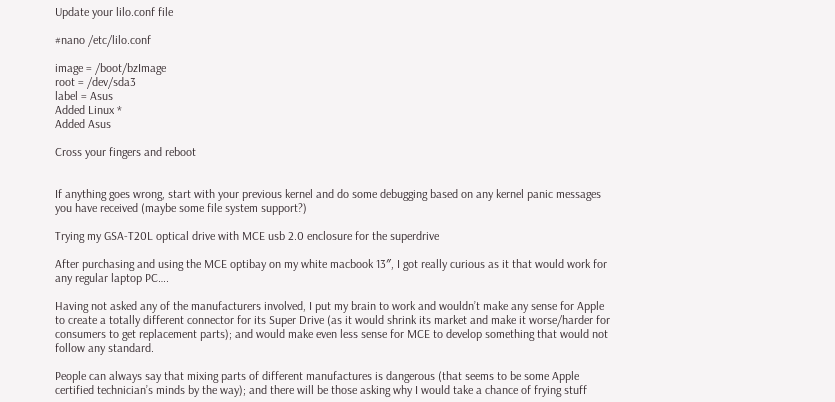Update your lilo.conf file

#nano /etc/lilo.conf

image = /boot/bzImage
root = /dev/sda3
label = Asus
Added Linux *
Added Asus

Cross your fingers and reboot


If anything goes wrong, start with your previous kernel and do some debugging based on any kernel panic messages you have received (maybe some file system support?)

Trying my GSA-T20L optical drive with MCE usb 2.0 enclosure for the superdrive

After purchasing and using the MCE optibay on my white macbook 13″, I got really curious as it that would work for any regular laptop PC….

Having not asked any of the manufacturers involved, I put my brain to work and wouldn’t make any sense for Apple to create a totally different connector for its Super Drive (as it would shrink its market and make it worse/harder for consumers to get replacement parts); and would make even less sense for MCE to develop something that would not follow any standard.

People can always say that mixing parts of different manufactures is dangerous (that seems to be some Apple certified technician’s minds by the way); and there will be those asking why I would take a chance of frying stuff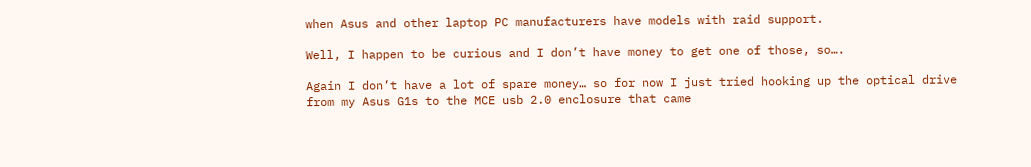when Asus and other laptop PC manufacturers have models with raid support.

Well, I happen to be curious and I don’t have money to get one of those, so….

Again I don’t have a lot of spare money… so for now I just tried hooking up the optical drive from my Asus G1s to the MCE usb 2.0 enclosure that came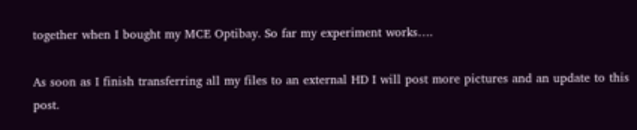together when I bought my MCE Optibay. So far my experiment works….

As soon as I finish transferring all my files to an external HD I will post more pictures and an update to this post.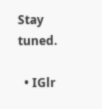Stay tuned.

  • IGlr